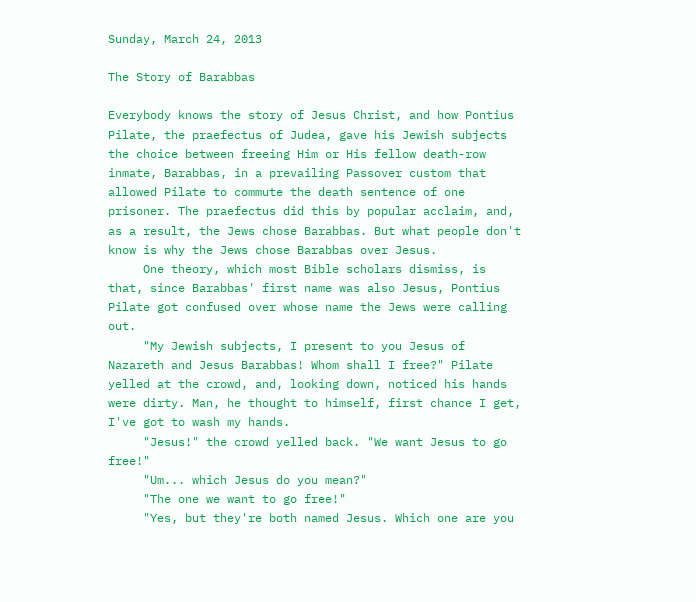Sunday, March 24, 2013

The Story of Barabbas

Everybody knows the story of Jesus Christ, and how Pontius Pilate, the praefectus of Judea, gave his Jewish subjects the choice between freeing Him or His fellow death-row inmate, Barabbas, in a prevailing Passover custom that allowed Pilate to commute the death sentence of one prisoner. The praefectus did this by popular acclaim, and, as a result, the Jews chose Barabbas. But what people don't know is why the Jews chose Barabbas over Jesus.
     One theory, which most Bible scholars dismiss, is that, since Barabbas' first name was also Jesus, Pontius Pilate got confused over whose name the Jews were calling out.
     "My Jewish subjects, I present to you Jesus of Nazareth and Jesus Barabbas! Whom shall I free?" Pilate yelled at the crowd, and, looking down, noticed his hands were dirty. Man, he thought to himself, first chance I get, I've got to wash my hands.
     "Jesus!" the crowd yelled back. "We want Jesus to go free!"
     "Um... which Jesus do you mean?"
     "The one we want to go free!"
     "Yes, but they're both named Jesus. Which one are you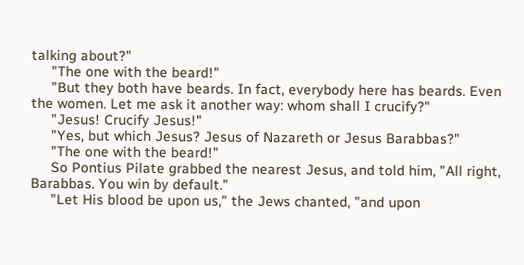talking about?"
     "The one with the beard!"
     "But they both have beards. In fact, everybody here has beards. Even the women. Let me ask it another way: whom shall I crucify?"
     "Jesus! Crucify Jesus!"
     "Yes, but which Jesus? Jesus of Nazareth or Jesus Barabbas?"
     "The one with the beard!"
     So Pontius Pilate grabbed the nearest Jesus, and told him, "All right, Barabbas. You win by default."
     "Let His blood be upon us," the Jews chanted, "and upon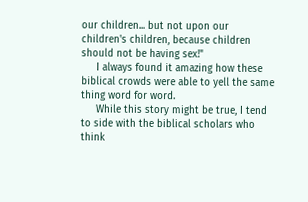our children... but not upon our children's children, because children should not be having sex!"
     I always found it amazing how these biblical crowds were able to yell the same thing word for word.
     While this story might be true, I tend to side with the biblical scholars who think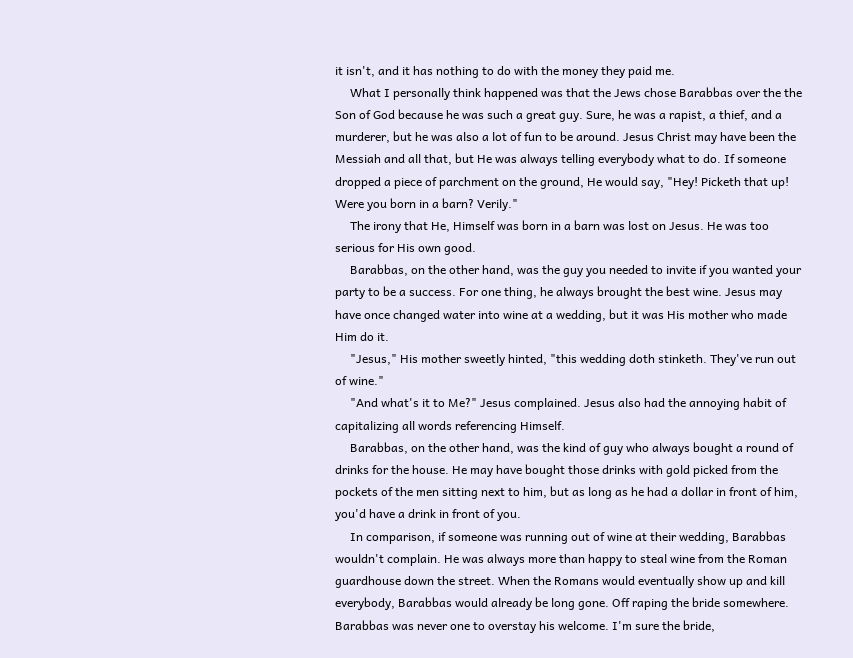it isn't, and it has nothing to do with the money they paid me.
     What I personally think happened was that the Jews chose Barabbas over the the Son of God because he was such a great guy. Sure, he was a rapist, a thief, and a murderer, but he was also a lot of fun to be around. Jesus Christ may have been the Messiah and all that, but He was always telling everybody what to do. If someone dropped a piece of parchment on the ground, He would say, "Hey! Picketh that up! Were you born in a barn? Verily."
     The irony that He, Himself was born in a barn was lost on Jesus. He was too serious for His own good.
     Barabbas, on the other hand, was the guy you needed to invite if you wanted your party to be a success. For one thing, he always brought the best wine. Jesus may have once changed water into wine at a wedding, but it was His mother who made Him do it.
     "Jesus," His mother sweetly hinted, "this wedding doth stinketh. They've run out of wine."
     "And what's it to Me?" Jesus complained. Jesus also had the annoying habit of capitalizing all words referencing Himself.
     Barabbas, on the other hand, was the kind of guy who always bought a round of drinks for the house. He may have bought those drinks with gold picked from the pockets of the men sitting next to him, but as long as he had a dollar in front of him, you'd have a drink in front of you.
     In comparison, if someone was running out of wine at their wedding, Barabbas wouldn't complain. He was always more than happy to steal wine from the Roman guardhouse down the street. When the Romans would eventually show up and kill everybody, Barabbas would already be long gone. Off raping the bride somewhere. Barabbas was never one to overstay his welcome. I'm sure the bride,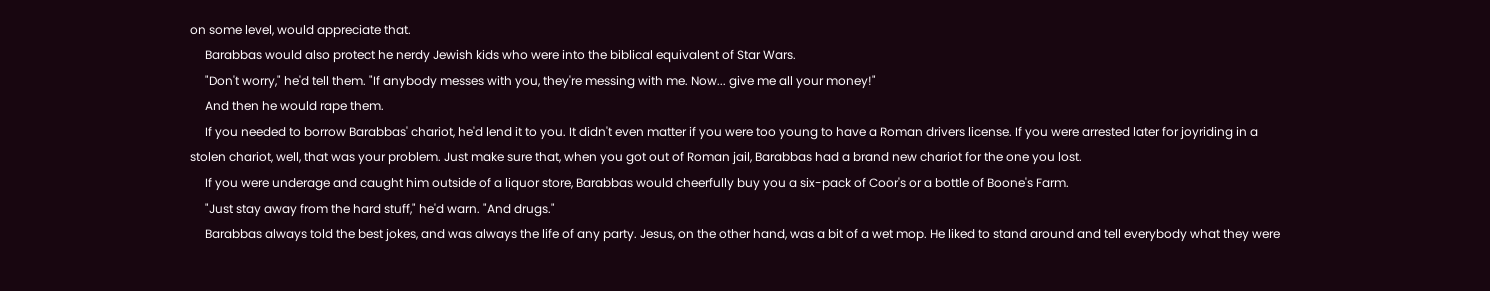on some level, would appreciate that.
     Barabbas would also protect he nerdy Jewish kids who were into the biblical equivalent of Star Wars.
     "Don't worry," he'd tell them. "If anybody messes with you, they're messing with me. Now... give me all your money!"
     And then he would rape them.
     If you needed to borrow Barabbas' chariot, he'd lend it to you. It didn't even matter if you were too young to have a Roman drivers license. If you were arrested later for joyriding in a stolen chariot, well, that was your problem. Just make sure that, when you got out of Roman jail, Barabbas had a brand new chariot for the one you lost.
     If you were underage and caught him outside of a liquor store, Barabbas would cheerfully buy you a six-pack of Coor's or a bottle of Boone's Farm.
     "Just stay away from the hard stuff," he'd warn. "And drugs."
     Barabbas always told the best jokes, and was always the life of any party. Jesus, on the other hand, was a bit of a wet mop. He liked to stand around and tell everybody what they were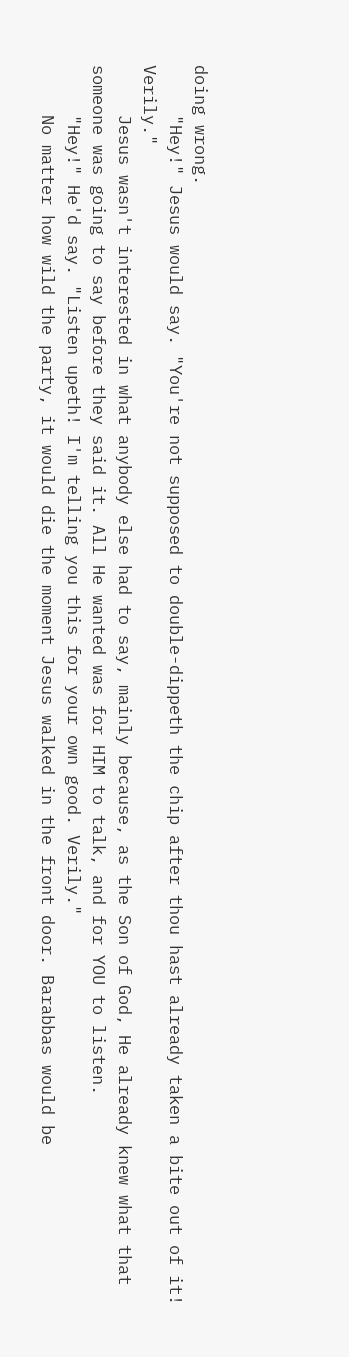doing wrong.
     "Hey!" Jesus would say. "You're not supposed to double-dippeth the chip after thou hast already taken a bite out of it! Verily."
     Jesus wasn't interested in what anybody else had to say, mainly because, as the Son of God, He already knew what that someone was going to say before they said it. All He wanted was for HIM to talk, and for YOU to listen.
     "Hey!" He'd say. "Listen upeth! I'm telling you this for your own good. Verily."
     No matter how wild the party, it would die the moment Jesus walked in the front door. Barabbas would be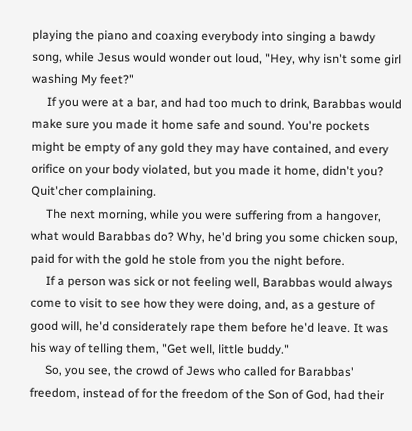playing the piano and coaxing everybody into singing a bawdy song, while Jesus would wonder out loud, "Hey, why isn't some girl washing My feet?"
     If you were at a bar, and had too much to drink, Barabbas would make sure you made it home safe and sound. You're pockets might be empty of any gold they may have contained, and every orifice on your body violated, but you made it home, didn't you? Quit'cher complaining.
     The next morning, while you were suffering from a hangover, what would Barabbas do? Why, he'd bring you some chicken soup, paid for with the gold he stole from you the night before.
     If a person was sick or not feeling well, Barabbas would always come to visit to see how they were doing, and, as a gesture of good will, he'd considerately rape them before he'd leave. It was his way of telling them, "Get well, little buddy."
     So, you see, the crowd of Jews who called for Barabbas' freedom, instead of for the freedom of the Son of God, had their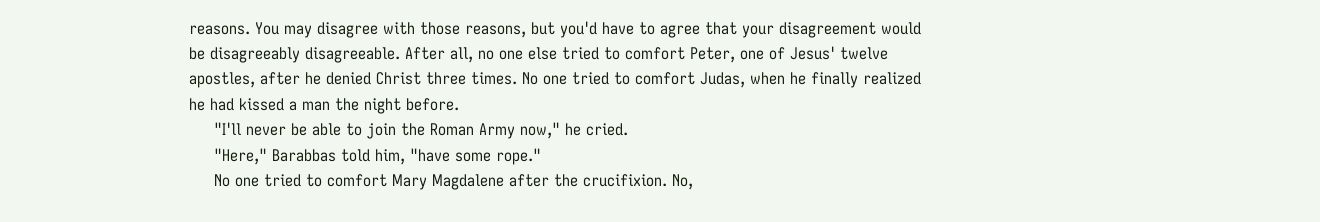reasons. You may disagree with those reasons, but you'd have to agree that your disagreement would be disagreeably disagreeable. After all, no one else tried to comfort Peter, one of Jesus' twelve apostles, after he denied Christ three times. No one tried to comfort Judas, when he finally realized he had kissed a man the night before.
     "I'll never be able to join the Roman Army now," he cried.
     "Here," Barabbas told him, "have some rope."
     No one tried to comfort Mary Magdalene after the crucifixion. No,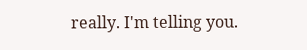really. I'm telling you.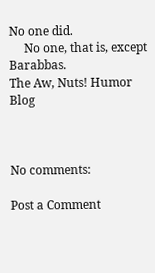No one did.
     No one, that is, except Barabbas.
The Aw, Nuts! Humor Blog



No comments:

Post a Comment